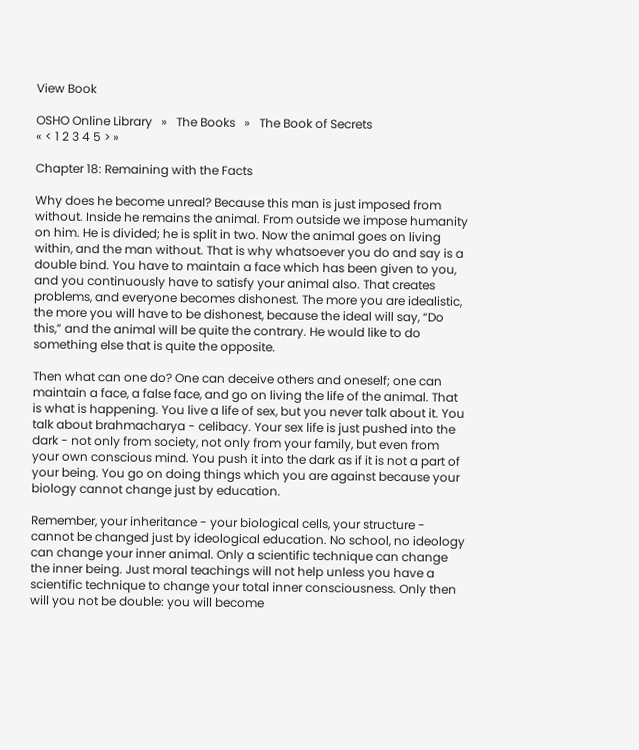View Book

OSHO Online Library   »   The Books   »   The Book of Secrets
« < 1 2 3 4 5 > »

Chapter 18: Remaining with the Facts

Why does he become unreal? Because this man is just imposed from without. Inside he remains the animal. From outside we impose humanity on him. He is divided; he is split in two. Now the animal goes on living within, and the man without. That is why whatsoever you do and say is a double bind. You have to maintain a face which has been given to you, and you continuously have to satisfy your animal also. That creates problems, and everyone becomes dishonest. The more you are idealistic, the more you will have to be dishonest, because the ideal will say, “Do this,” and the animal will be quite the contrary. He would like to do something else that is quite the opposite.

Then what can one do? One can deceive others and oneself; one can maintain a face, a false face, and go on living the life of the animal. That is what is happening. You live a life of sex, but you never talk about it. You talk about brahmacharya - celibacy. Your sex life is just pushed into the dark - not only from society, not only from your family, but even from your own conscious mind. You push it into the dark as if it is not a part of your being. You go on doing things which you are against because your biology cannot change just by education.

Remember, your inheritance - your biological cells, your structure - cannot be changed just by ideological education. No school, no ideology can change your inner animal. Only a scientific technique can change the inner being. Just moral teachings will not help unless you have a scientific technique to change your total inner consciousness. Only then will you not be double: you will become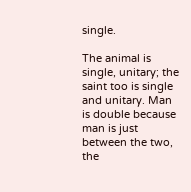single.

The animal is single, unitary; the saint too is single and unitary. Man is double because man is just between the two, the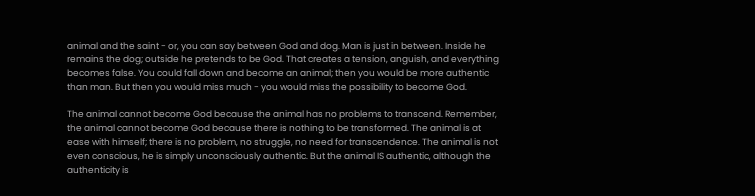animal and the saint - or, you can say between God and dog. Man is just in between. Inside he remains the dog; outside he pretends to be God. That creates a tension, anguish, and everything becomes false. You could fall down and become an animal; then you would be more authentic than man. But then you would miss much - you would miss the possibility to become God.

The animal cannot become God because the animal has no problems to transcend. Remember, the animal cannot become God because there is nothing to be transformed. The animal is at ease with himself; there is no problem, no struggle, no need for transcendence. The animal is not even conscious, he is simply unconsciously authentic. But the animal IS authentic, although the authenticity is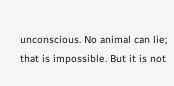unconscious. No animal can lie; that is impossible. But it is not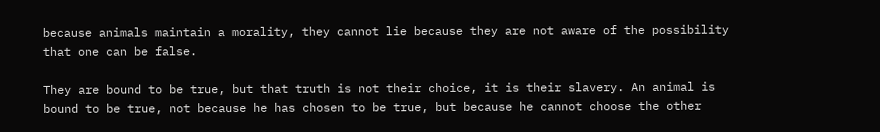because animals maintain a morality, they cannot lie because they are not aware of the possibility that one can be false.

They are bound to be true, but that truth is not their choice, it is their slavery. An animal is bound to be true, not because he has chosen to be true, but because he cannot choose the other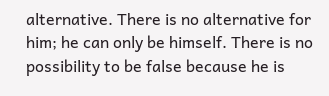alternative. There is no alternative for him; he can only be himself. There is no possibility to be false because he is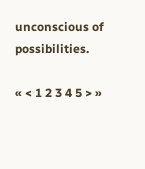unconscious of possibilities.

« < 1 2 3 4 5 > »